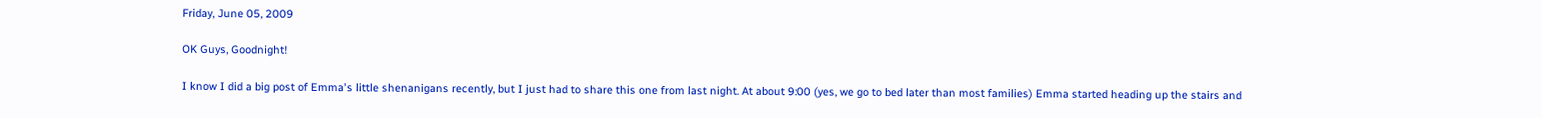Friday, June 05, 2009

OK Guys, Goodnight!

I know I did a big post of Emma's little shenanigans recently, but I just had to share this one from last night. At about 9:00 (yes, we go to bed later than most families) Emma started heading up the stairs and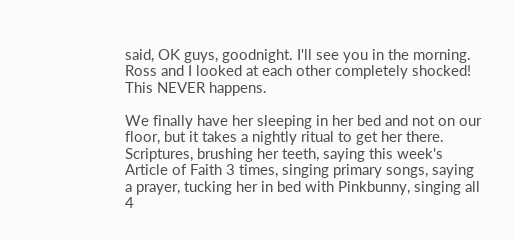said, OK guys, goodnight. I'll see you in the morning. Ross and I looked at each other completely shocked! This NEVER happens.

We finally have her sleeping in her bed and not on our floor, but it takes a nightly ritual to get her there. Scriptures, brushing her teeth, saying this week's Article of Faith 3 times, singing primary songs, saying a prayer, tucking her in bed with Pinkbunny, singing all 4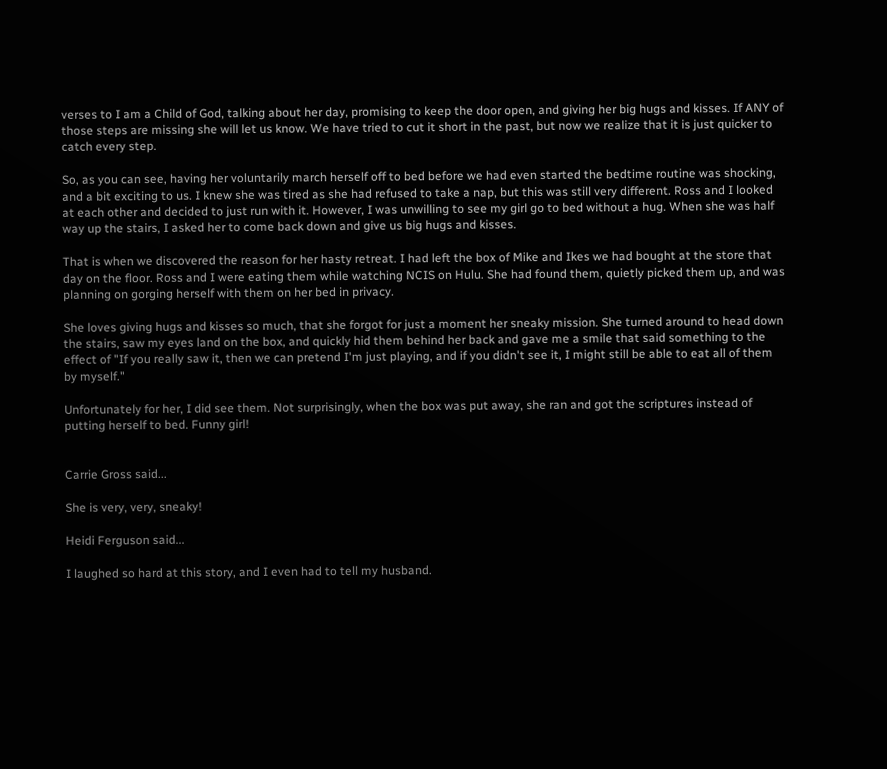verses to I am a Child of God, talking about her day, promising to keep the door open, and giving her big hugs and kisses. If ANY of those steps are missing she will let us know. We have tried to cut it short in the past, but now we realize that it is just quicker to catch every step.

So, as you can see, having her voluntarily march herself off to bed before we had even started the bedtime routine was shocking, and a bit exciting to us. I knew she was tired as she had refused to take a nap, but this was still very different. Ross and I looked at each other and decided to just run with it. However, I was unwilling to see my girl go to bed without a hug. When she was half way up the stairs, I asked her to come back down and give us big hugs and kisses.

That is when we discovered the reason for her hasty retreat. I had left the box of Mike and Ikes we had bought at the store that day on the floor. Ross and I were eating them while watching NCIS on Hulu. She had found them, quietly picked them up, and was planning on gorging herself with them on her bed in privacy.

She loves giving hugs and kisses so much, that she forgot for just a moment her sneaky mission. She turned around to head down the stairs, saw my eyes land on the box, and quickly hid them behind her back and gave me a smile that said something to the effect of "If you really saw it, then we can pretend I'm just playing, and if you didn't see it, I might still be able to eat all of them by myself."

Unfortunately for her, I did see them. Not surprisingly, when the box was put away, she ran and got the scriptures instead of putting herself to bed. Funny girl!


Carrie Gross said...

She is very, very, sneaky!

Heidi Ferguson said...

I laughed so hard at this story, and I even had to tell my husband.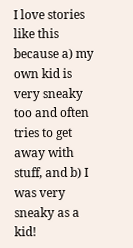I love stories like this because a) my own kid is very sneaky too and often tries to get away with stuff, and b) I was very sneaky as a kid!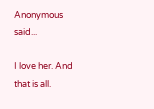Anonymous said...

I love her. And that is all.